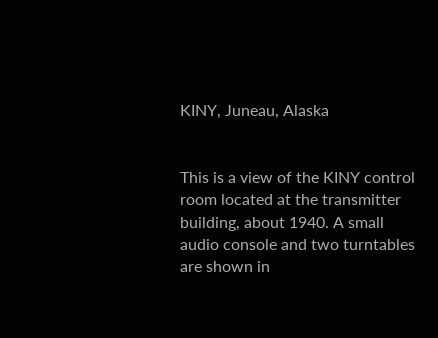KINY, Juneau, Alaska


This is a view of the KINY control room located at the transmitter building, about 1940. A small audio console and two turntables are shown in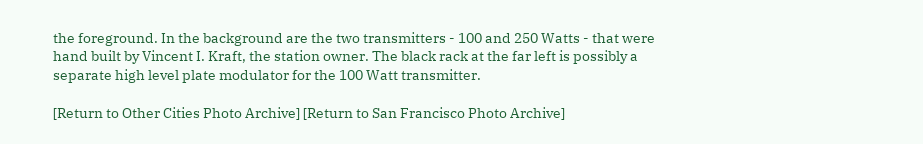the foreground. In the background are the two transmitters - 100 and 250 Watts - that were hand built by Vincent I. Kraft, the station owner. The black rack at the far left is possibly a separate high level plate modulator for the 100 Watt transmitter.

[Return to Other Cities Photo Archive] [Return to San Francisco Photo Archive]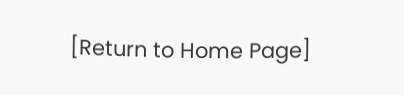[Return to Home Page]